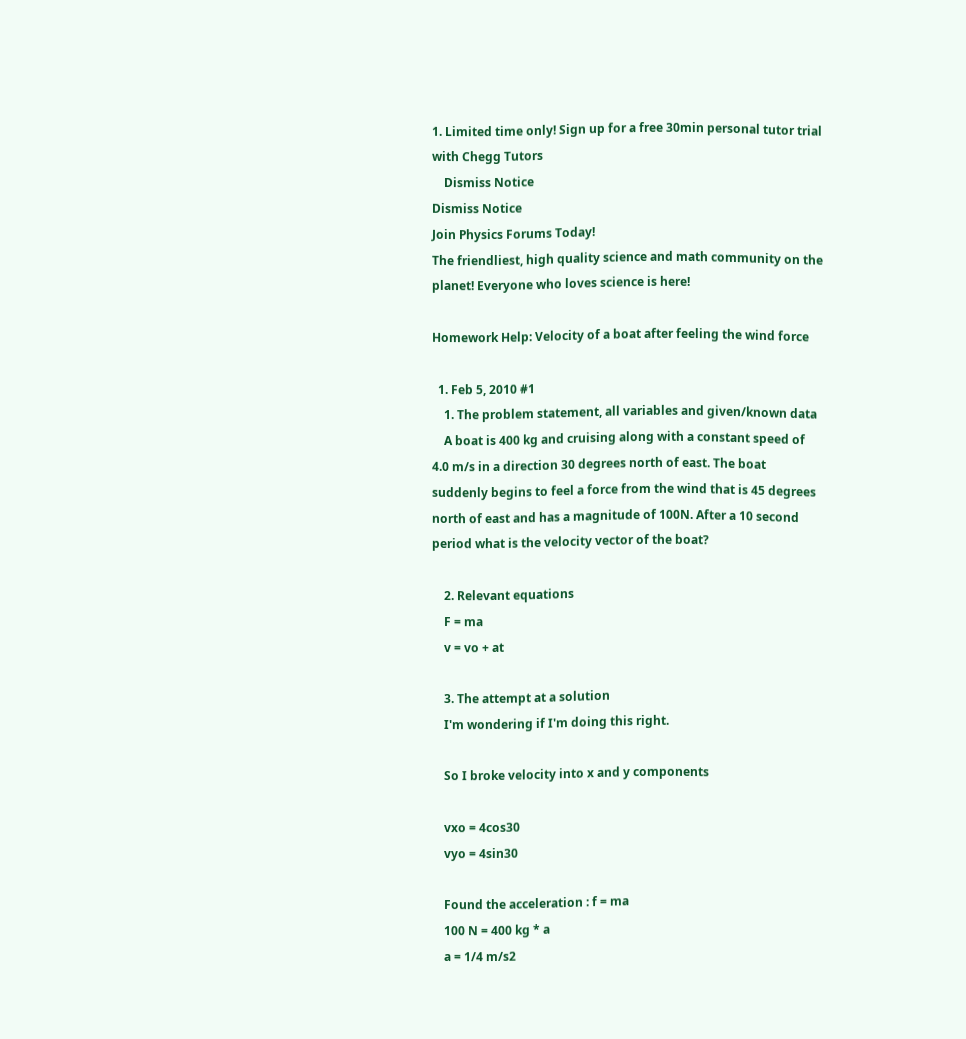1. Limited time only! Sign up for a free 30min personal tutor trial with Chegg Tutors
    Dismiss Notice
Dismiss Notice
Join Physics Forums Today!
The friendliest, high quality science and math community on the planet! Everyone who loves science is here!

Homework Help: Velocity of a boat after feeling the wind force

  1. Feb 5, 2010 #1
    1. The problem statement, all variables and given/known data
    A boat is 400 kg and cruising along with a constant speed of 4.0 m/s in a direction 30 degrees north of east. The boat suddenly begins to feel a force from the wind that is 45 degrees north of east and has a magnitude of 100N. After a 10 second period what is the velocity vector of the boat?

    2. Relevant equations
    F = ma
    v = vo + at

    3. The attempt at a solution
    I'm wondering if I'm doing this right.

    So I broke velocity into x and y components

    vxo = 4cos30
    vyo = 4sin30

    Found the acceleration : f = ma
    100 N = 400 kg * a
    a = 1/4 m/s2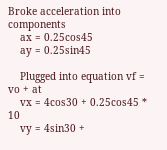Broke acceleration into components
    ax = 0.25cos45
    ay = 0.25sin45

    Plugged into equation vf = vo + at
    vx = 4cos30 + 0.25cos45 * 10
    vy = 4sin30 +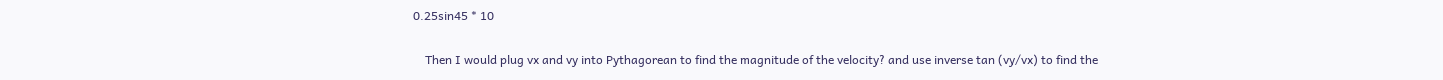0.25sin45 * 10

    Then I would plug vx and vy into Pythagorean to find the magnitude of the velocity? and use inverse tan (vy/vx) to find the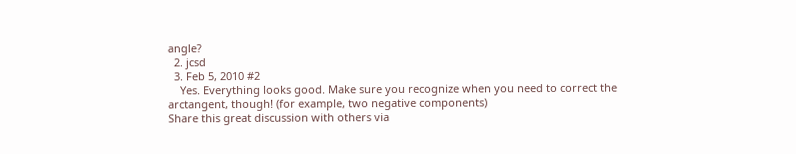angle?
  2. jcsd
  3. Feb 5, 2010 #2
    Yes. Everything looks good. Make sure you recognize when you need to correct the arctangent, though! (for example, two negative components)
Share this great discussion with others via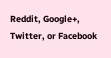Reddit, Google+, Twitter, or Facebook